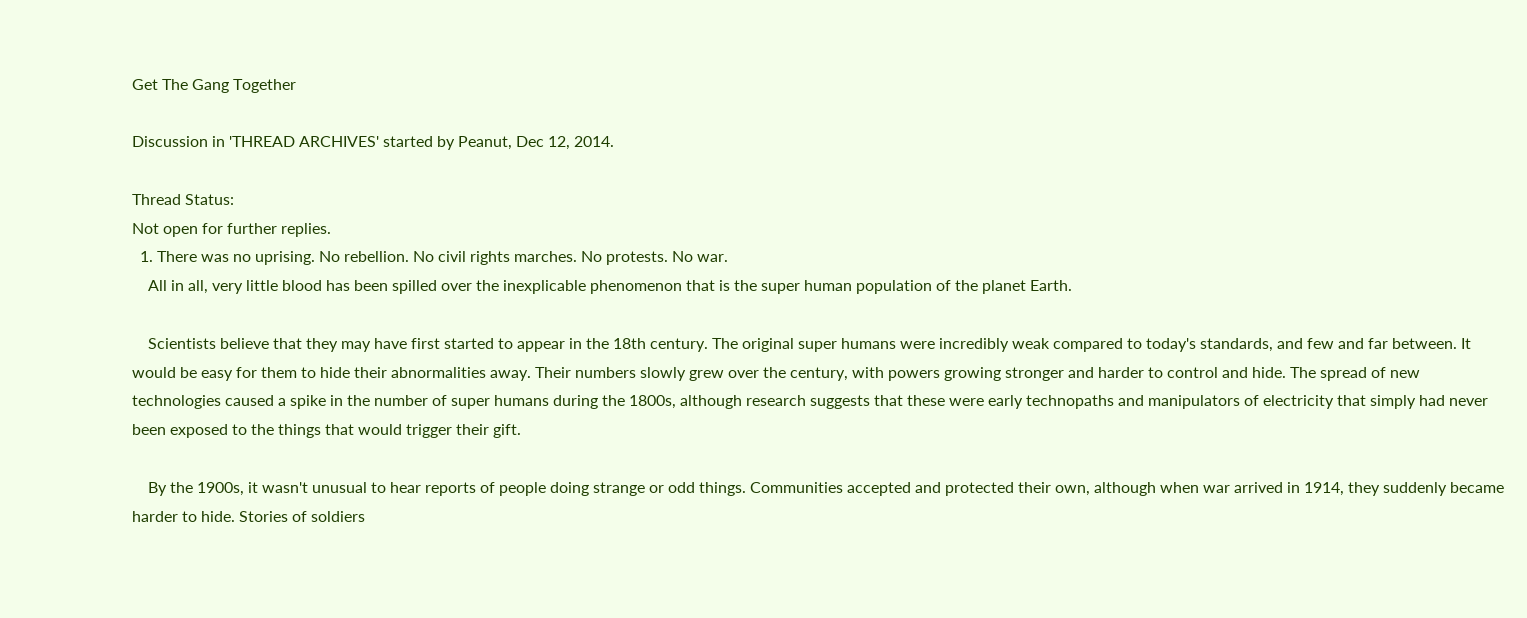Get The Gang Together

Discussion in 'THREAD ARCHIVES' started by Peanut, Dec 12, 2014.

Thread Status:
Not open for further replies.
  1. There was no uprising. No rebellion. No civil rights marches. No protests. No war.
    All in all, very little blood has been spilled over the inexplicable phenomenon that is the super human population of the planet Earth.

    Scientists believe that they may have first started to appear in the 18th century. The original super humans were incredibly weak compared to today's standards, and few and far between. It would be easy for them to hide their abnormalities away. Their numbers slowly grew over the century, with powers growing stronger and harder to control and hide. The spread of new technologies caused a spike in the number of super humans during the 1800s, although research suggests that these were early technopaths and manipulators of electricity that simply had never been exposed to the things that would trigger their gift.

    By the 1900s, it wasn't unusual to hear reports of people doing strange or odd things. Communities accepted and protected their own, although when war arrived in 1914, they suddenly became harder to hide. Stories of soldiers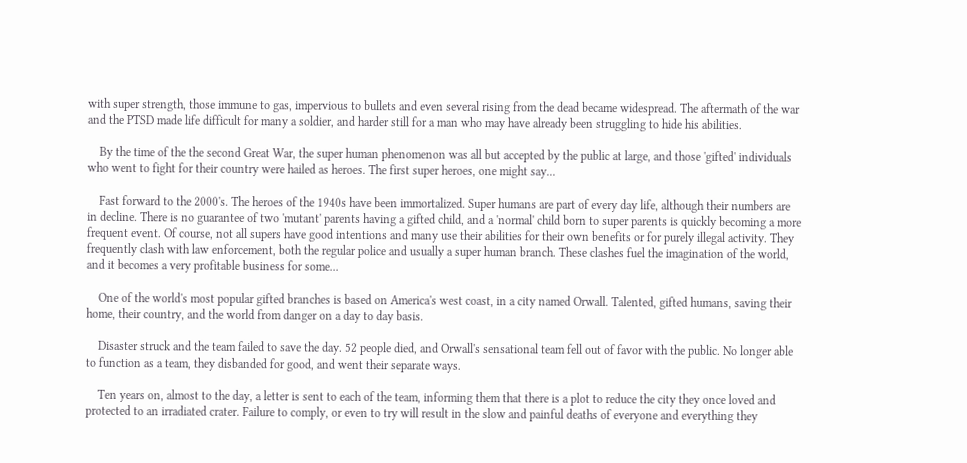with super strength, those immune to gas, impervious to bullets and even several rising from the dead became widespread. The aftermath of the war and the PTSD made life difficult for many a soldier, and harder still for a man who may have already been struggling to hide his abilities.

    By the time of the the second Great War, the super human phenomenon was all but accepted by the public at large, and those 'gifted' individuals who went to fight for their country were hailed as heroes. The first super heroes, one might say...

    Fast forward to the 2000's. The heroes of the 1940s have been immortalized. Super humans are part of every day life, although their numbers are in decline. There is no guarantee of two 'mutant' parents having a gifted child, and a 'normal' child born to super parents is quickly becoming a more frequent event. Of course, not all supers have good intentions and many use their abilities for their own benefits or for purely illegal activity. They frequently clash with law enforcement, both the regular police and usually a super human branch. These clashes fuel the imagination of the world, and it becomes a very profitable business for some...

    One of the world's most popular gifted branches is based on America's west coast, in a city named Orwall. Talented, gifted humans, saving their home, their country, and the world from danger on a day to day basis.

    Disaster struck and the team failed to save the day. 52 people died, and Orwall's sensational team fell out of favor with the public. No longer able to function as a team, they disbanded for good, and went their separate ways.

    Ten years on, almost to the day, a letter is sent to each of the team, informing them that there is a plot to reduce the city they once loved and protected to an irradiated crater. Failure to comply, or even to try will result in the slow and painful deaths of everyone and everything they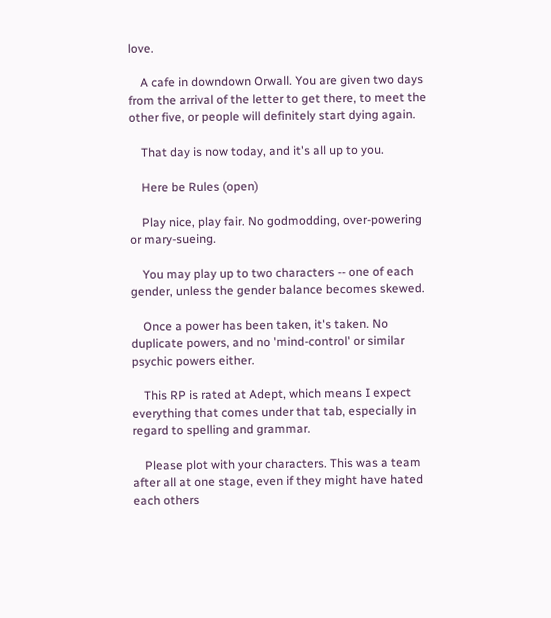love.

    A cafe in downdown Orwall. You are given two days from the arrival of the letter to get there, to meet the other five, or people will definitely start dying again.

    That day is now today, and it's all up to you.

    Here be Rules (open)

    Play nice, play fair. No godmodding, over-powering or mary-sueing.

    You may play up to two characters -- one of each gender, unless the gender balance becomes skewed.

    Once a power has been taken, it's taken. No duplicate powers, and no 'mind-control' or similar psychic powers either.

    This RP is rated at Adept, which means I expect everything that comes under that tab, especially in regard to spelling and grammar.

    Please plot with your characters. This was a team after all at one stage, even if they might have hated each others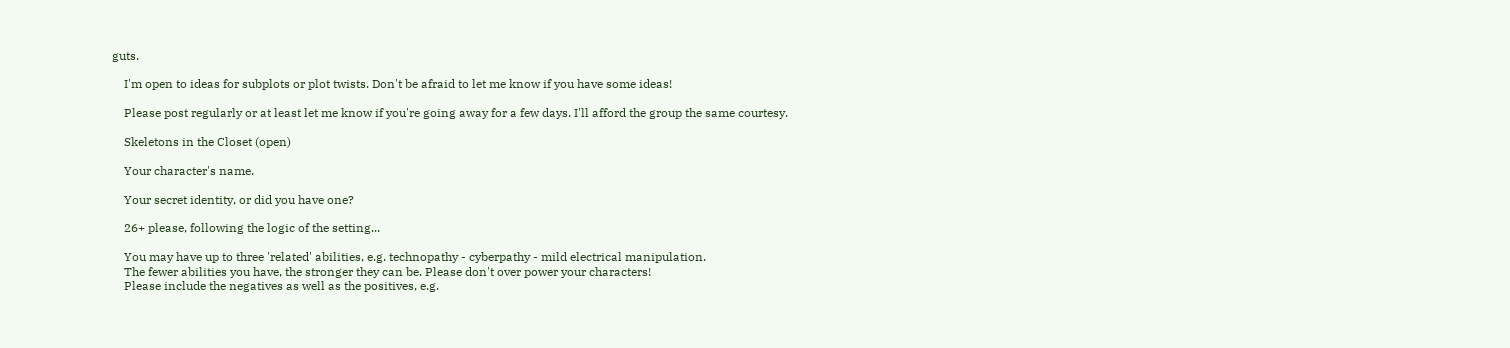guts.

    I'm open to ideas for subplots or plot twists. Don't be afraid to let me know if you have some ideas!

    Please post regularly or at least let me know if you're going away for a few days. I'll afford the group the same courtesy.

    Skeletons in the Closet (open)

    Your character's name.

    Your secret identity, or did you have one?

    26+ please, following the logic of the setting...

    You may have up to three 'related' abilities, e.g. technopathy - cyberpathy - mild electrical manipulation.
    The fewer abilities you have, the stronger they can be. Please don't over power your characters!
    Please include the negatives as well as the positives, e.g.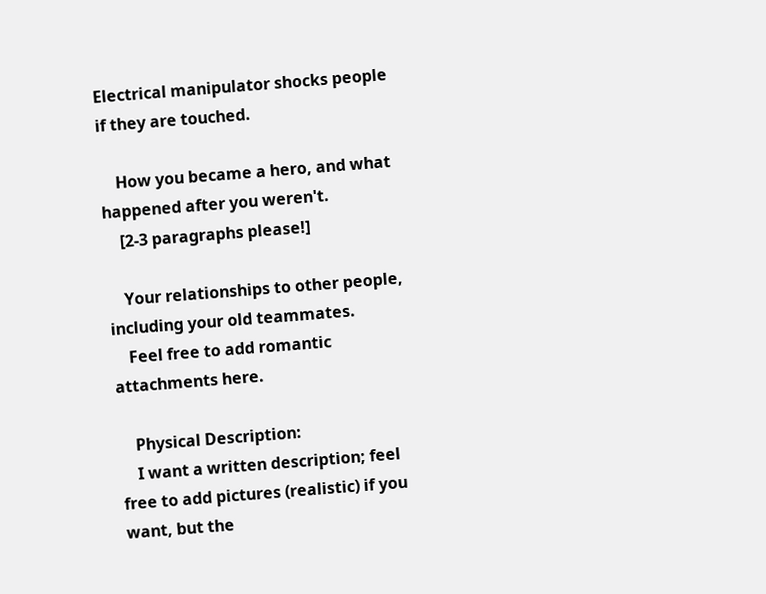Electrical manipulator shocks people if they are touched.

    How you became a hero, and what happened after you weren't.
    [2-3 paragraphs please!]

    Your relationships to other people, including your old teammates.
    Feel free to add romantic attachments here.

    Physical Description:
    I want a written description; feel free to add pictures (realistic) if you want, but the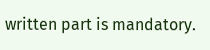written part is mandatory.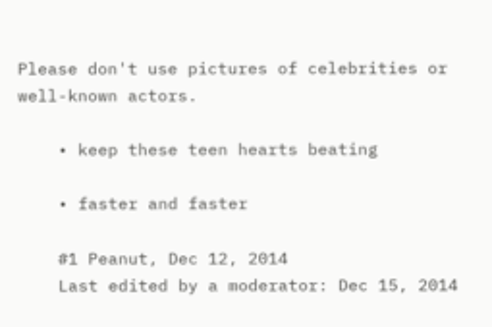Please don't use pictures of celebrities or well-known actors.

    • keep these teen hearts beating

    • faster and faster

    #1 Peanut, Dec 12, 2014
    Last edited by a moderator: Dec 15, 2014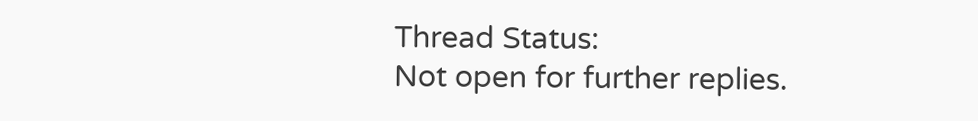Thread Status:
Not open for further replies.